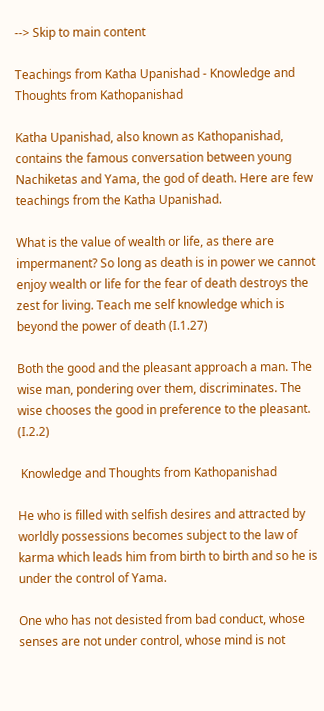--> Skip to main content

Teachings from Katha Upanishad - Knowledge and Thoughts from Kathopanishad

Katha Upanishad, also known as Kathopanishad, contains the famous conversation between young Nachiketas and Yama, the god of death. Here are few teachings from the Katha Upanishad.

What is the value of wealth or life, as there are impermanent? So long as death is in power we cannot enjoy wealth or life for the fear of death destroys the zest for living. Teach me self knowledge which is beyond the power of death (I.1.27)

Both the good and the pleasant approach a man. The wise man, pondering over them, discriminates. The wise chooses the good in preference to the pleasant. (I.2.2)

 Knowledge and Thoughts from Kathopanishad

He who is filled with selfish desires and attracted by worldly possessions becomes subject to the law of karma which leads him from birth to birth and so he is under the control of Yama.

One who has not desisted from bad conduct, whose senses are not under control, whose mind is not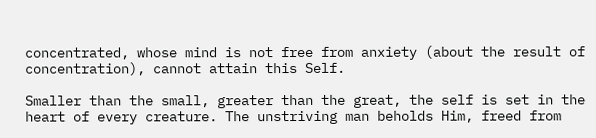concentrated, whose mind is not free from anxiety (about the result of concentration), cannot attain this Self.

Smaller than the small, greater than the great, the self is set in the heart of every creature. The unstriving man beholds Him, freed from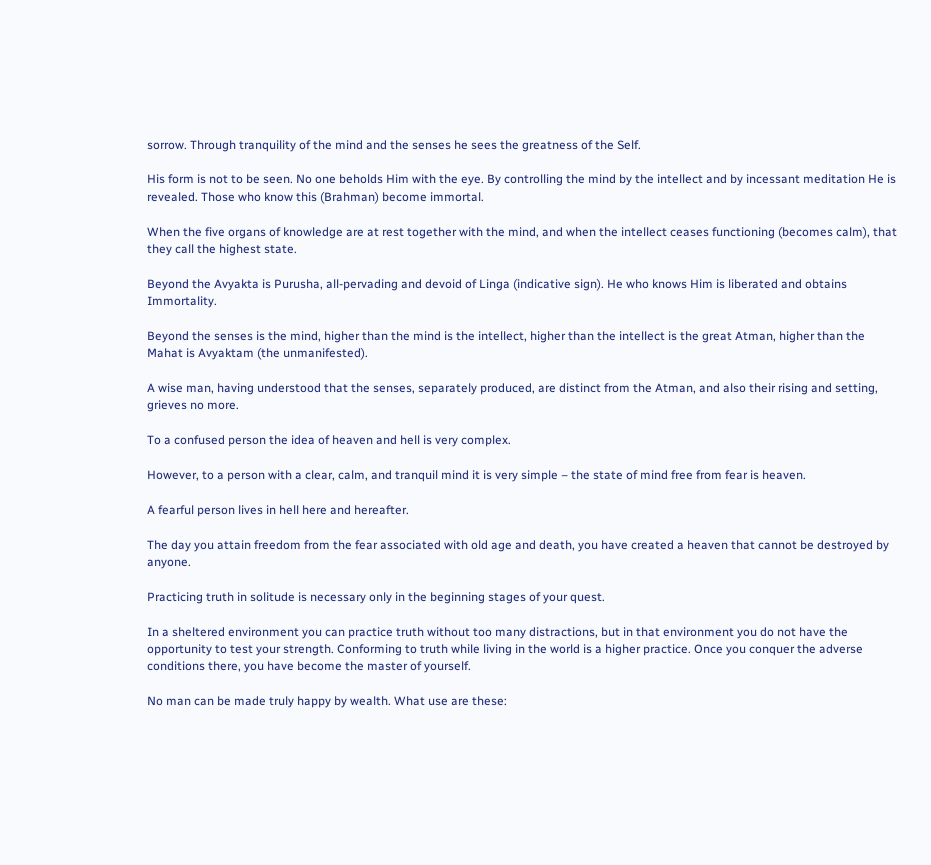sorrow. Through tranquility of the mind and the senses he sees the greatness of the Self.

His form is not to be seen. No one beholds Him with the eye. By controlling the mind by the intellect and by incessant meditation He is revealed. Those who know this (Brahman) become immortal.

When the five organs of knowledge are at rest together with the mind, and when the intellect ceases functioning (becomes calm), that they call the highest state.

Beyond the Avyakta is Purusha, all-pervading and devoid of Linga (indicative sign). He who knows Him is liberated and obtains Immortality.

Beyond the senses is the mind, higher than the mind is the intellect, higher than the intellect is the great Atman, higher than the Mahat is Avyaktam (the unmanifested).

A wise man, having understood that the senses, separately produced, are distinct from the Atman, and also their rising and setting, grieves no more.

To a confused person the idea of heaven and hell is very complex.

However, to a person with a clear, calm, and tranquil mind it is very simple – the state of mind free from fear is heaven.

A fearful person lives in hell here and hereafter.

The day you attain freedom from the fear associated with old age and death, you have created a heaven that cannot be destroyed by anyone.

Practicing truth in solitude is necessary only in the beginning stages of your quest.

In a sheltered environment you can practice truth without too many distractions, but in that environment you do not have the opportunity to test your strength. Conforming to truth while living in the world is a higher practice. Once you conquer the adverse conditions there, you have become the master of yourself.

No man can be made truly happy by wealth. What use are these: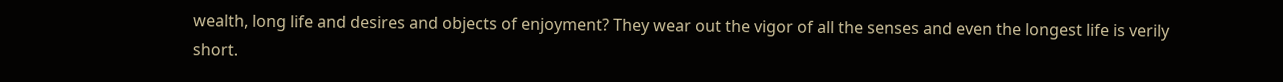wealth, long life and desires and objects of enjoyment? They wear out the vigor of all the senses and even the longest life is verily short.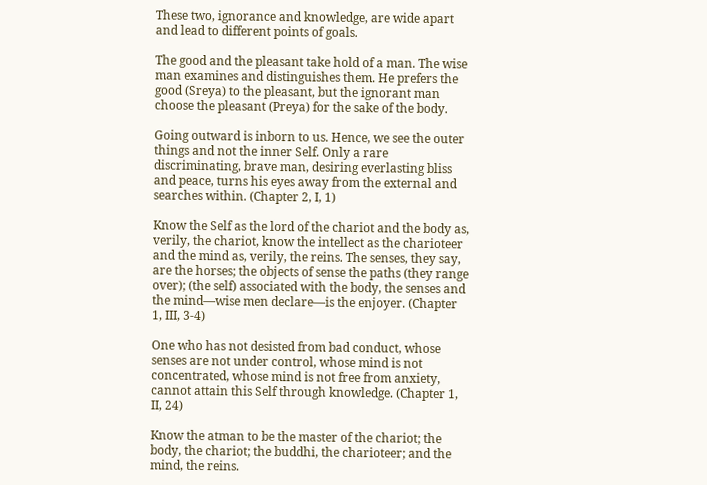These two, ignorance and knowledge, are wide apart and lead to different points of goals.

The good and the pleasant take hold of a man. The wise man examines and distinguishes them. He prefers the good (Sreya) to the pleasant, but the ignorant man choose the pleasant (Preya) for the sake of the body.

Going outward is inborn to us. Hence, we see the outer things and not the inner Self. Only a rare discriminating, brave man, desiring everlasting bliss and peace, turns his eyes away from the external and searches within. (Chapter 2, I, 1)

Know the Self as the lord of the chariot and the body as, verily, the chariot, know the intellect as the charioteer and the mind as, verily, the reins. The senses, they say, are the horses; the objects of sense the paths (they range over); (the self) associated with the body, the senses and the mind—wise men declare—is the enjoyer. (Chapter 1, III, 3-4)

One who has not desisted from bad conduct, whose senses are not under control, whose mind is not concentrated, whose mind is not free from anxiety, cannot attain this Self through knowledge. (Chapter 1, II, 24)

Know the atman to be the master of the chariot; the body, the chariot; the buddhi, the charioteer; and the mind, the reins.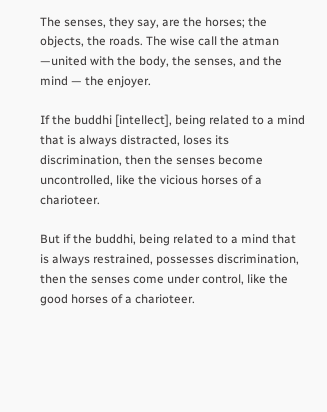The senses, they say, are the horses; the objects, the roads. The wise call the atman —united with the body, the senses, and the mind — the enjoyer.

If the buddhi [intellect], being related to a mind that is always distracted, loses its discrimination, then the senses become uncontrolled, like the vicious horses of a charioteer.

But if the buddhi, being related to a mind that is always restrained, possesses discrimination, then the senses come under control, like the good horses of a charioteer.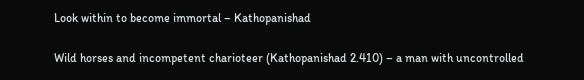Look within to become immortal – Kathopanishad

Wild horses and incompetent charioteer (Kathopanishad 2.410) – a man with uncontrolled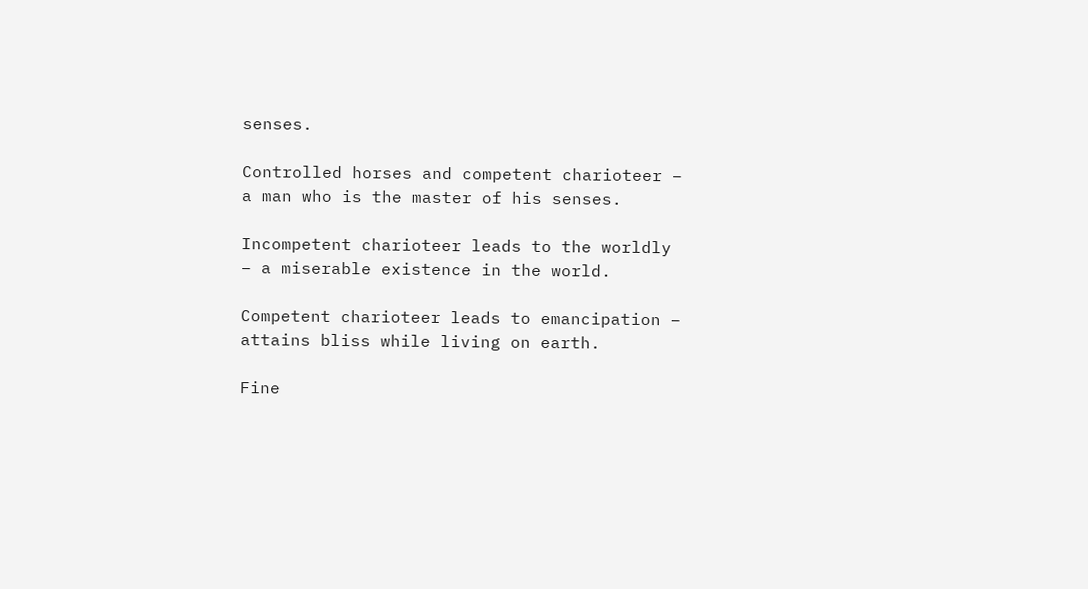senses.

Controlled horses and competent charioteer – a man who is the master of his senses.

Incompetent charioteer leads to the worldly – a miserable existence in the world.

Competent charioteer leads to emancipation – attains bliss while living on earth.

Fine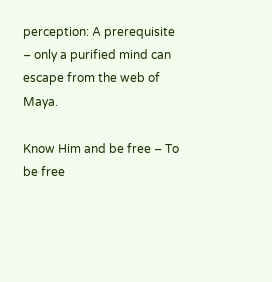perception: A prerequisite – only a purified mind can escape from the web of Maya.

Know Him and be free – To be free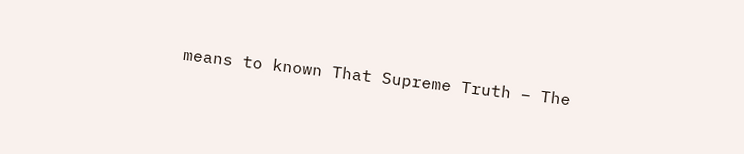means to known That Supreme Truth – The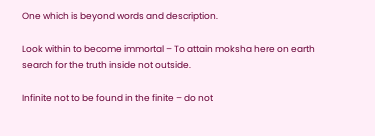One which is beyond words and description.

Look within to become immortal – To attain moksha here on earth search for the truth inside not outside.

Infinite not to be found in the finite – do not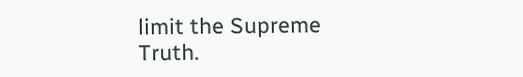limit the Supreme Truth.